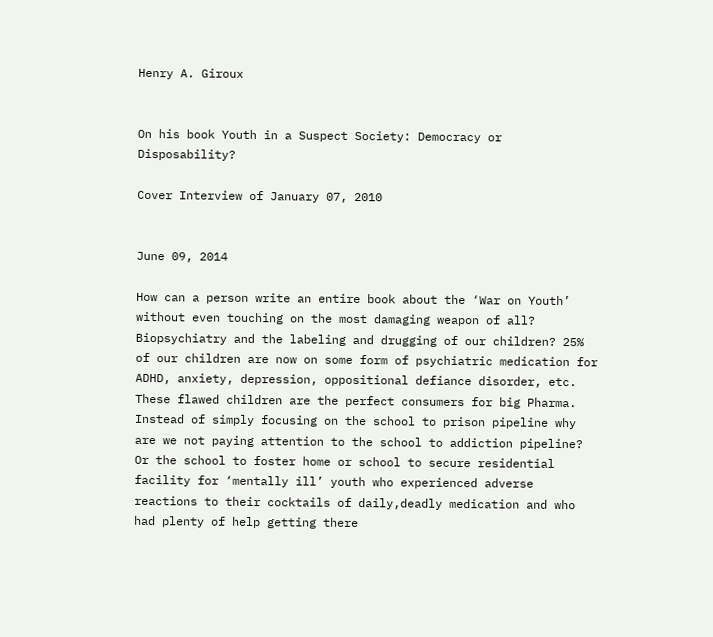Henry A. Giroux


On his book Youth in a Suspect Society: Democracy or Disposability?

Cover Interview of January 07, 2010


June 09, 2014

How can a person write an entire book about the ‘War on Youth’ without even touching on the most damaging weapon of all? Biopsychiatry and the labeling and drugging of our children? 25% of our children are now on some form of psychiatric medication for ADHD, anxiety, depression, oppositional defiance disorder, etc. These flawed children are the perfect consumers for big Pharma. Instead of simply focusing on the school to prison pipeline why are we not paying attention to the school to addiction pipeline? Or the school to foster home or school to secure residential facility for ‘mentally ill’ youth who experienced adverse reactions to their cocktails of daily,deadly medication and who had plenty of help getting there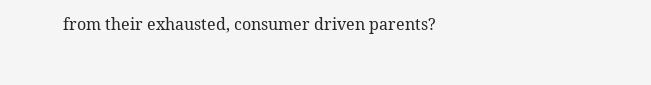from their exhausted, consumer driven parents?